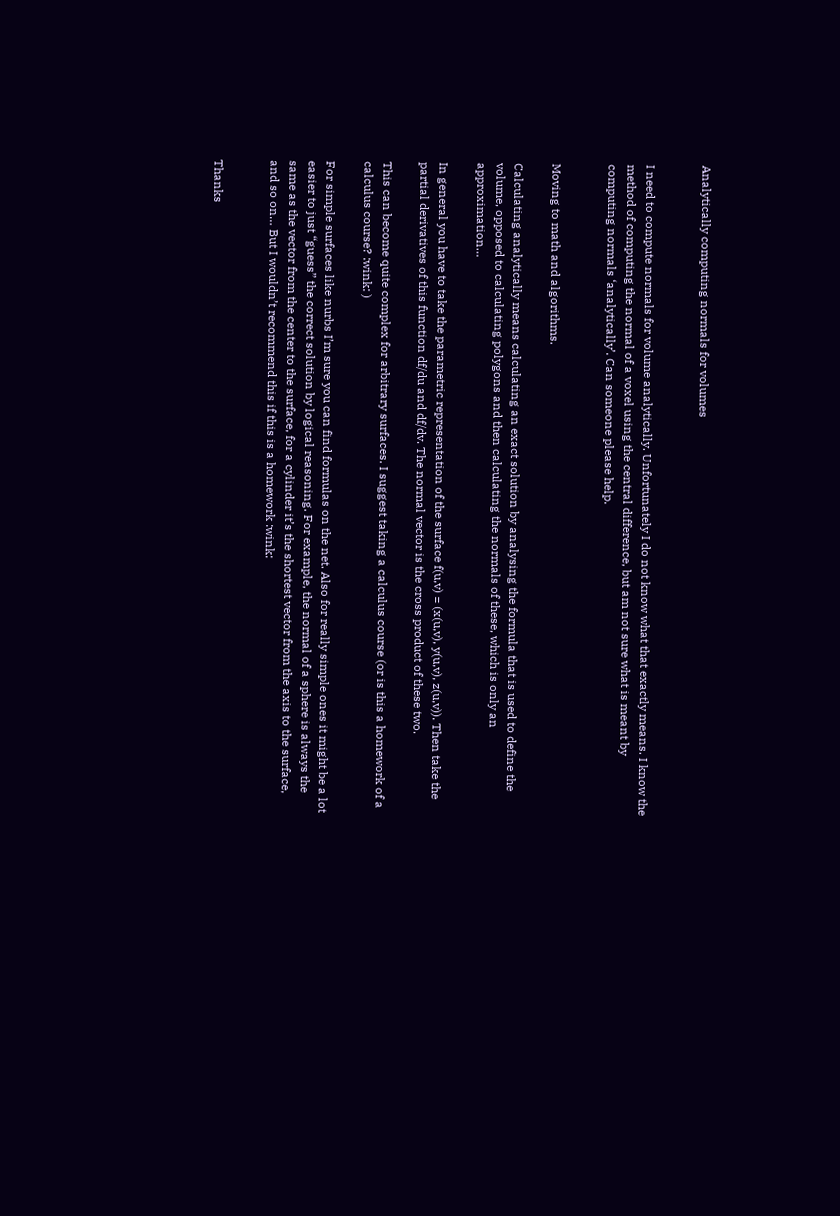Analytically computing normals for volumes


I need to compute normals for volume analytically. Unfortunately I do not know what that exactly means. I know the method of computing the normal of a voxel using the central difference, but am not sure what is meant by computing normals ‘analytically’. Can someone please help.


Moving to math and algorithms.

Calculating analytically means calculating an exact solution by analysing the formula that is used to define the volume, opposed to calculating polygons and then calculating the normals of these, which is only an approximation…

In general you have to take the parametric representation of the surface f(u,v) = (x(u,v), y(u,v), z(u,v)). Then take the partial derivatives of this function df/du and df/dv. The normal vector is the cross product of these two.

This can become quite complex for arbitrary surfaces. I suggest taking a calculus course (or is this a homework of a calculus course? :wink: )

For simple surfaces like nurbs I’m sure you can find formulas on the net. Also for really simple ones it might be a lot easier to just “guess” the correct solution by logical reasoning. For example, the normal of a sphere is always the same as the vector from the center to the surface, for a cylinder it’s the shortest vector from the axis to the surface, and so on… But I wouldn’t recommend this if this is a homework :wink:


Thanks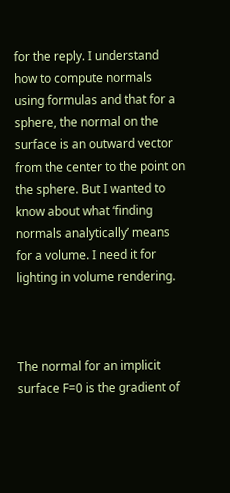for the reply. I understand how to compute normals using formulas and that for a sphere, the normal on the surface is an outward vector from the center to the point on the sphere. But I wanted to know about what ‘finding normals analytically’ means for a volume. I need it for lighting in volume rendering.



The normal for an implicit surface F=0 is the gradient of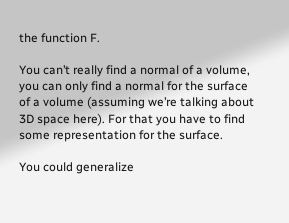the function F.

You can’t really find a normal of a volume, you can only find a normal for the surface of a volume (assuming we’re talking about 3D space here). For that you have to find some representation for the surface.

You could generalize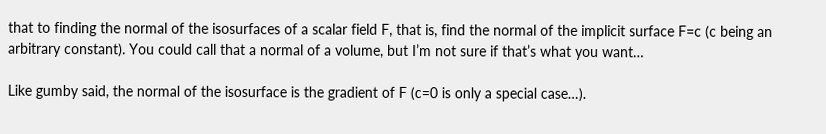that to finding the normal of the isosurfaces of a scalar field F, that is, find the normal of the implicit surface F=c (c being an arbitrary constant). You could call that a normal of a volume, but I’m not sure if that’s what you want…

Like gumby said, the normal of the isosurface is the gradient of F (c=0 is only a special case…).